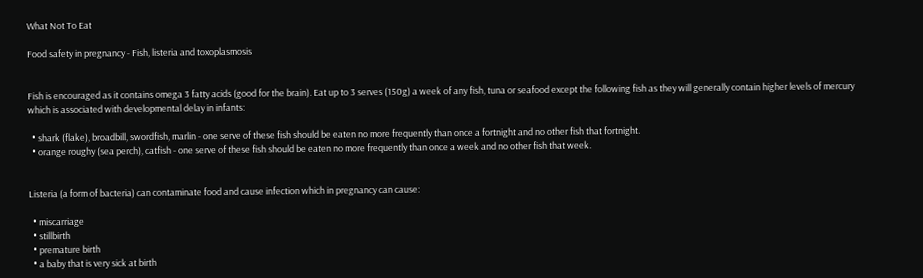What Not To Eat

Food safety in pregnancy - Fish, listeria and toxoplasmosis


Fish is encouraged as it contains omega 3 fatty acids (good for the brain). Eat up to 3 serves (150g) a week of any fish, tuna or seafood except the following fish as they will generally contain higher levels of mercury which is associated with developmental delay in infants:

  • shark (flake), broadbill, swordfish, marlin - one serve of these fish should be eaten no more frequently than once a fortnight and no other fish that fortnight.
  • orange roughy (sea perch), catfish - one serve of these fish should be eaten no more frequently than once a week and no other fish that week.


Listeria (a form of bacteria) can contaminate food and cause infection which in pregnancy can cause:

  • miscarriage
  • stillbirth
  • premature birth
  • a baby that is very sick at birth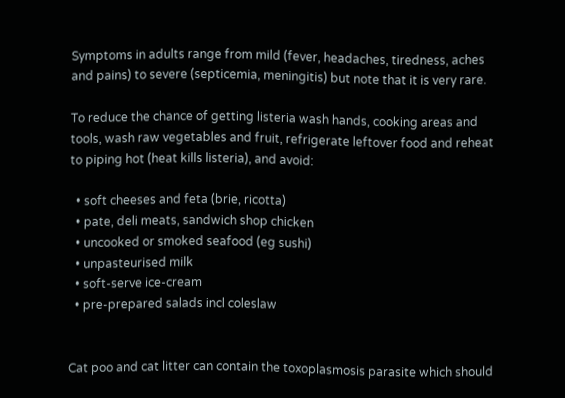Symptoms in adults range from mild (fever, headaches, tiredness, aches and pains) to severe (septicemia, meningitis) but note that it is very rare.

To reduce the chance of getting listeria wash hands, cooking areas and tools, wash raw vegetables and fruit, refrigerate leftover food and reheat to piping hot (heat kills listeria), and avoid:

  • soft cheeses and feta (brie, ricotta)
  • pate, deli meats, sandwich shop chicken
  • uncooked or smoked seafood (eg sushi)
  • unpasteurised milk
  • soft-serve ice-cream
  • pre-prepared salads incl coleslaw


Cat poo and cat litter can contain the toxoplasmosis parasite which should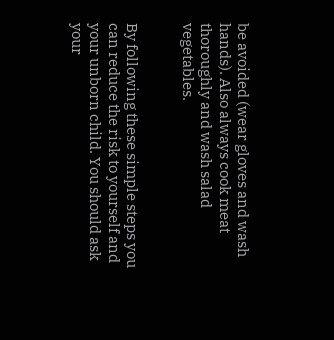be avoided (wear gloves and wash hands). Also always cook meat thoroughly and wash salad vegetables.


By following these simple steps you can reduce the risk to yourself and your unborn child. You should ask your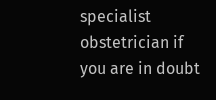specialist obstetrician if you are in doubt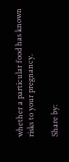whether a particular food has known risks to your pregnancy.

Share by: